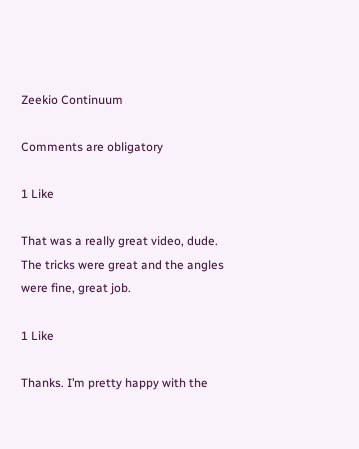Zeekio Continuum

Comments are obligatory

1 Like

That was a really great video, dude. The tricks were great and the angles were fine, great job.

1 Like

Thanks. I’m pretty happy with the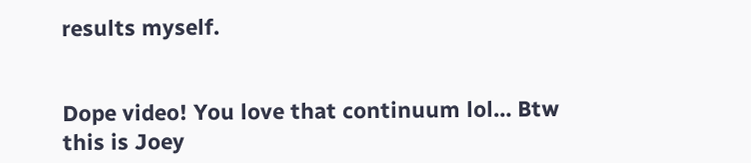results myself.


Dope video! You love that continuum lol… Btw this is Joey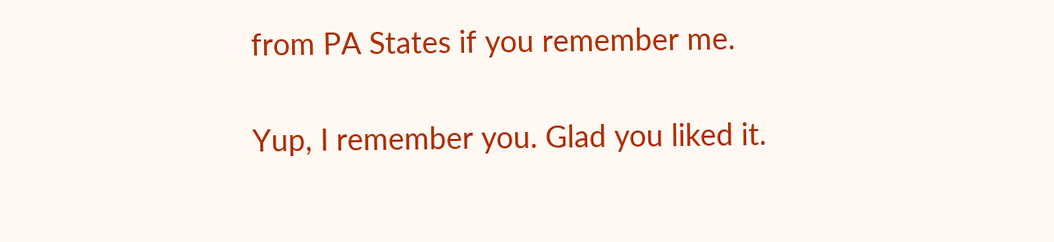from PA States if you remember me.

Yup, I remember you. Glad you liked it.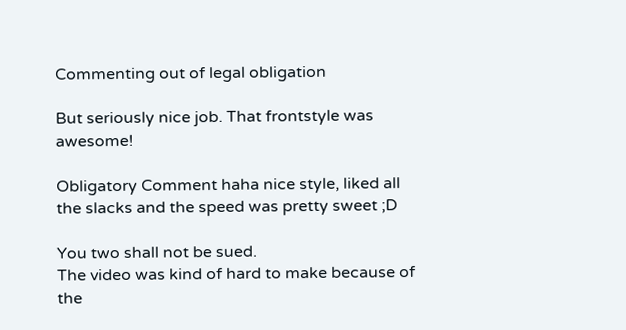Commenting out of legal obligation

But seriously nice job. That frontstyle was awesome!

Obligatory Comment haha nice style, liked all the slacks and the speed was pretty sweet ;D

You two shall not be sued.
The video was kind of hard to make because of the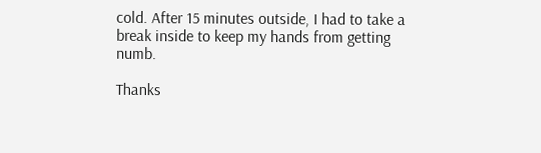cold. After 15 minutes outside, I had to take a break inside to keep my hands from getting numb.

Thanks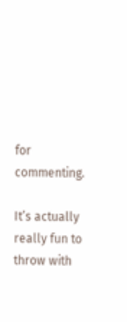for commenting.

It’s actually really fun to throw with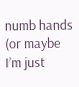numb hands (or maybe I’m just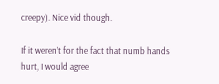creepy). Nice vid though.

If it weren’t for the fact that numb hands hurt, I would agree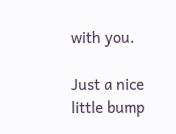with you.

Just a nice little bump